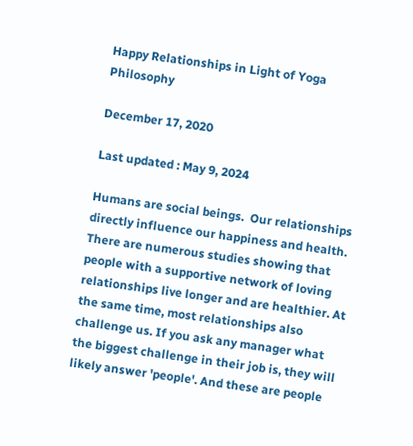Happy Relationships in Light of Yoga Philosophy

December 17, 2020

Last updated : May 9, 2024

Humans are social beings.  Our relationships directly influence our happiness and health. There are numerous studies showing that people with a supportive network of loving relationships live longer and are healthier. At the same time, most relationships also challenge us. If you ask any manager what the biggest challenge in their job is, they will likely answer 'people'. And these are people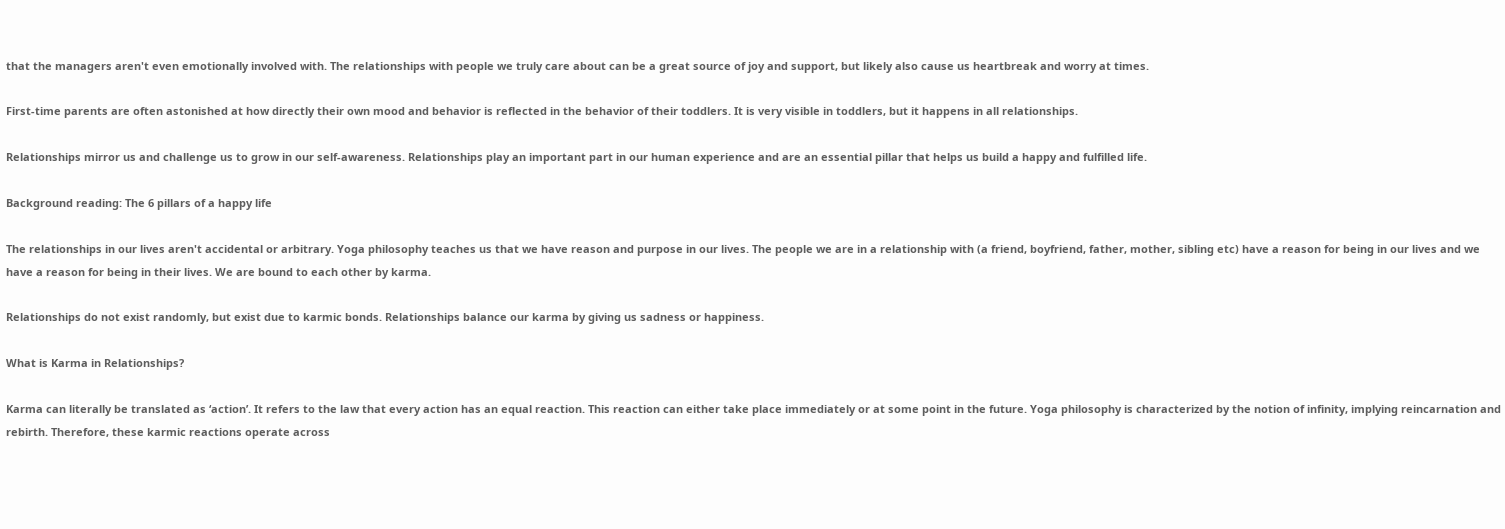that the managers aren't even emotionally involved with. The relationships with people we truly care about can be a great source of joy and support, but likely also cause us heartbreak and worry at times.

First-time parents are often astonished at how directly their own mood and behavior is reflected in the behavior of their toddlers. It is very visible in toddlers, but it happens in all relationships.

Relationships mirror us and challenge us to grow in our self-awareness. Relationships play an important part in our human experience and are an essential pillar that helps us build a happy and fulfilled life.

Background reading: The 6 pillars of a happy life

The relationships in our lives aren't accidental or arbitrary. Yoga philosophy teaches us that we have reason and purpose in our lives. The people we are in a relationship with (a friend, boyfriend, father, mother, sibling etc) have a reason for being in our lives and we have a reason for being in their lives. We are bound to each other by karma.

Relationships do not exist randomly, but exist due to karmic bonds. Relationships balance our karma by giving us sadness or happiness.

What is Karma in Relationships?

Karma can literally be translated as ‘action’. It refers to the law that every action has an equal reaction. This reaction can either take place immediately or at some point in the future. Yoga philosophy is characterized by the notion of infinity, implying reincarnation and rebirth. Therefore, these karmic reactions operate across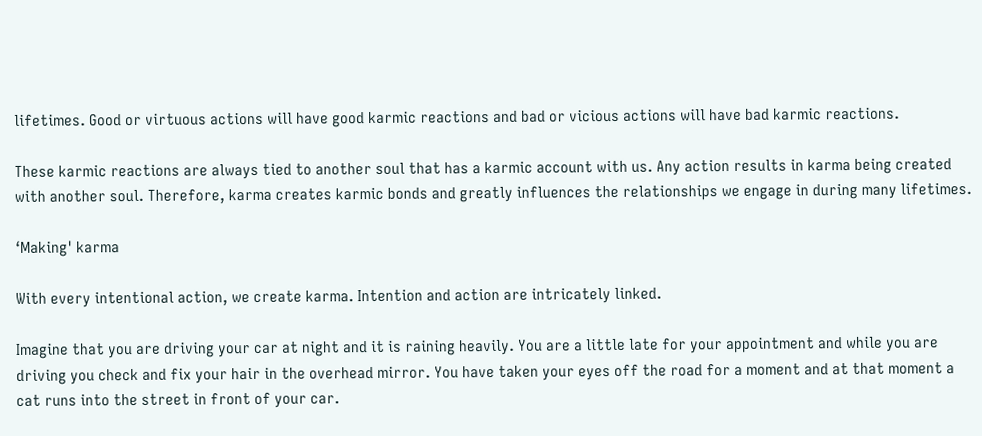lifetimes. Good or virtuous actions will have good karmic reactions and bad or vicious actions will have bad karmic reactions.

These karmic reactions are always tied to another soul that has a karmic account with us. Any action results in karma being created with another soul. Therefore, karma creates karmic bonds and greatly influences the relationships we engage in during many lifetimes.

‘Making' karma

With every intentional action, we create karma. Intention and action are intricately linked.

Imagine that you are driving your car at night and it is raining heavily. You are a little late for your appointment and while you are driving you check and fix your hair in the overhead mirror. You have taken your eyes off the road for a moment and at that moment a cat runs into the street in front of your car.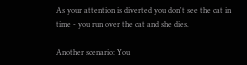As your attention is diverted you don't see the cat in time - you run over the cat and she dies.

Another scenario: You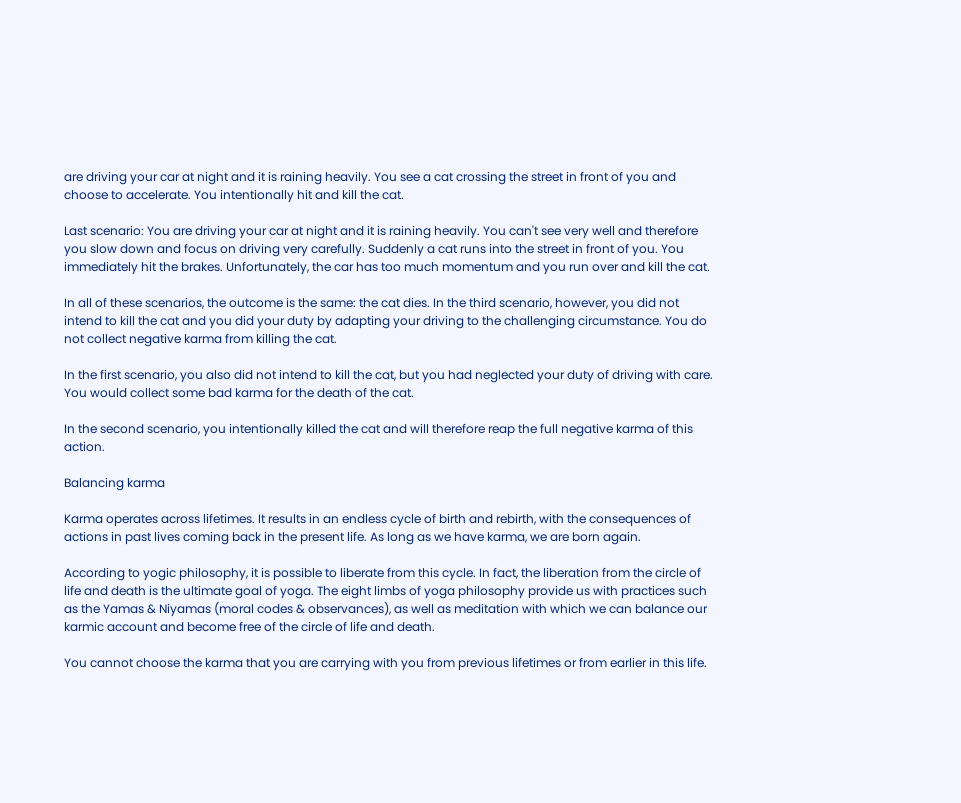are driving your car at night and it is raining heavily. You see a cat crossing the street in front of you and choose to accelerate. You intentionally hit and kill the cat.

Last scenario: You are driving your car at night and it is raining heavily. You can't see very well and therefore you slow down and focus on driving very carefully. Suddenly a cat runs into the street in front of you. You immediately hit the brakes. Unfortunately, the car has too much momentum and you run over and kill the cat.

In all of these scenarios, the outcome is the same: the cat dies. In the third scenario, however, you did not intend to kill the cat and you did your duty by adapting your driving to the challenging circumstance. You do not collect negative karma from killing the cat.

In the first scenario, you also did not intend to kill the cat, but you had neglected your duty of driving with care. You would collect some bad karma for the death of the cat.

In the second scenario, you intentionally killed the cat and will therefore reap the full negative karma of this action.

Balancing karma

Karma operates across lifetimes. It results in an endless cycle of birth and rebirth, with the consequences of actions in past lives coming back in the present life. As long as we have karma, we are born again.

According to yogic philosophy, it is possible to liberate from this cycle. In fact, the liberation from the circle of life and death is the ultimate goal of yoga. The eight limbs of yoga philosophy provide us with practices such as the Yamas & Niyamas (moral codes & observances), as well as meditation with which we can balance our karmic account and become free of the circle of life and death.

You cannot choose the karma that you are carrying with you from previous lifetimes or from earlier in this life.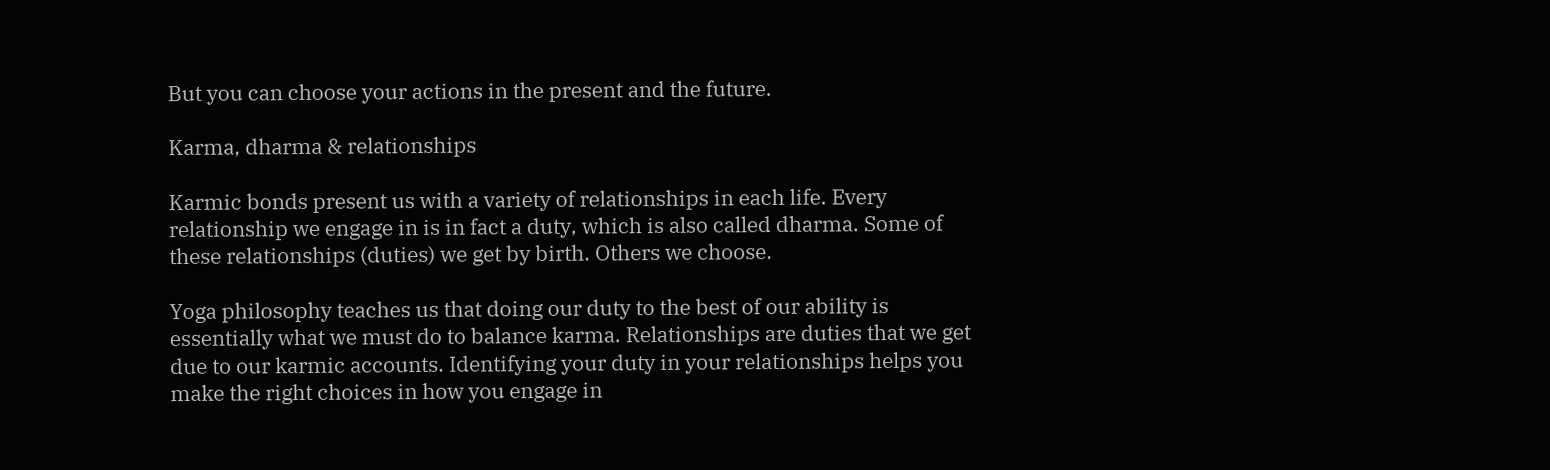But you can choose your actions in the present and the future.

Karma, dharma & relationships

Karmic bonds present us with a variety of relationships in each life. Every relationship we engage in is in fact a duty, which is also called dharma. Some of these relationships (duties) we get by birth. Others we choose.

Yoga philosophy teaches us that doing our duty to the best of our ability is essentially what we must do to balance karma. Relationships are duties that we get due to our karmic accounts. Identifying your duty in your relationships helps you make the right choices in how you engage in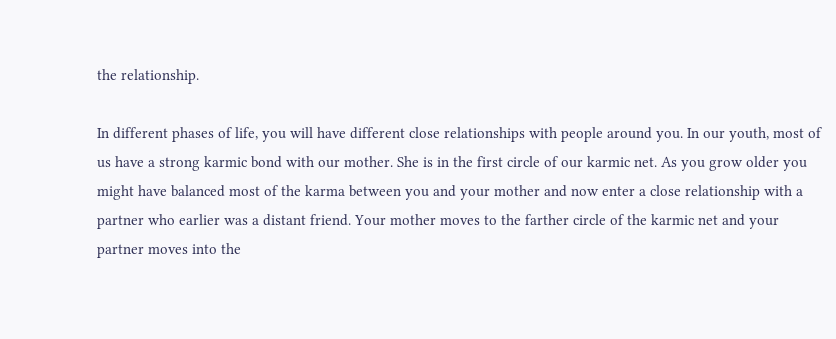the relationship.

In different phases of life, you will have different close relationships with people around you. In our youth, most of us have a strong karmic bond with our mother. She is in the first circle of our karmic net. As you grow older you might have balanced most of the karma between you and your mother and now enter a close relationship with a partner who earlier was a distant friend. Your mother moves to the farther circle of the karmic net and your partner moves into the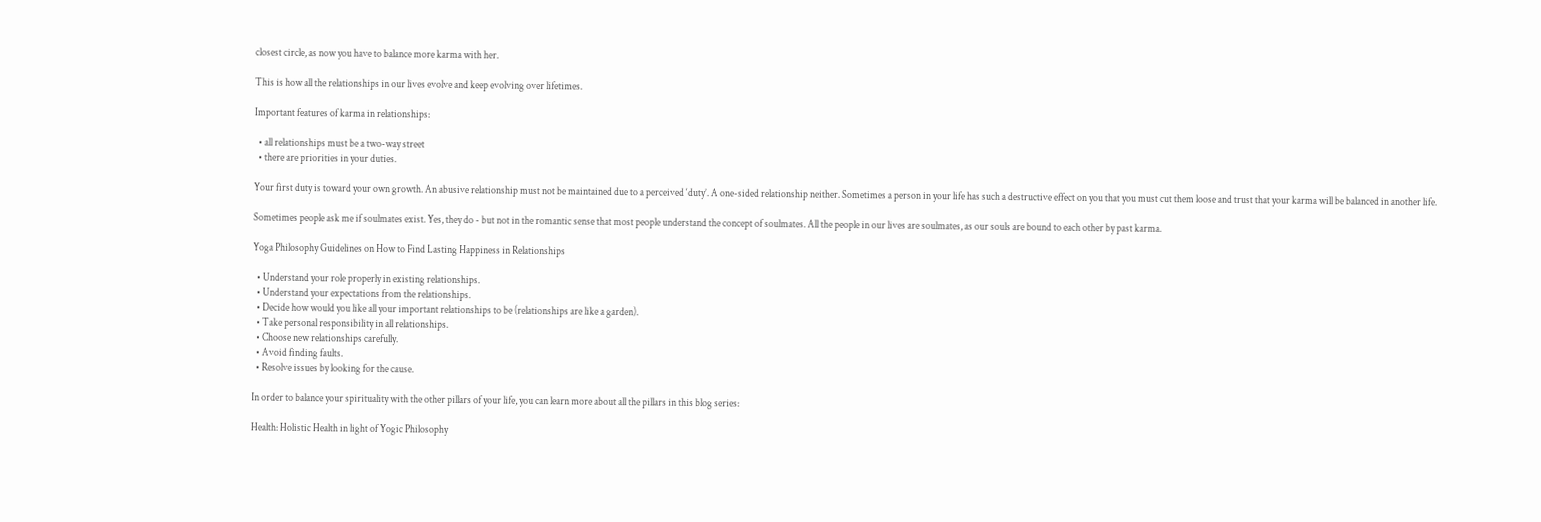closest circle, as now you have to balance more karma with her.

This is how all the relationships in our lives evolve and keep evolving over lifetimes.

Important features of karma in relationships:

  • all relationships must be a two-way street
  • there are priorities in your duties.

Your first duty is toward your own growth. An abusive relationship must not be maintained due to a perceived ‘duty’. A one-sided relationship neither. Sometimes a person in your life has such a destructive effect on you that you must cut them loose and trust that your karma will be balanced in another life.

Sometimes people ask me if soulmates exist. Yes, they do - but not in the romantic sense that most people understand the concept of soulmates. All the people in our lives are soulmates, as our souls are bound to each other by past karma.

Yoga Philosophy Guidelines on How to Find Lasting Happiness in Relationships

  • Understand your role properly in existing relationships.
  • Understand your expectations from the relationships.
  • Decide how would you like all your important relationships to be (relationships are like a garden).
  • Take personal responsibility in all relationships.
  • Choose new relationships carefully.
  • Avoid finding faults.
  • Resolve issues by looking for the cause.

In order to balance your spirituality with the other pillars of your life, you can learn more about all the pillars in this blog series:

Health: Holistic Health in light of Yogic Philosophy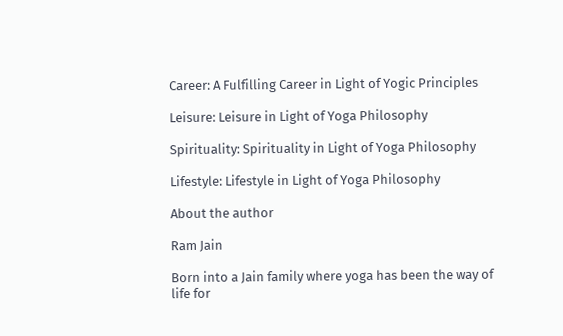Career: A Fulfilling Career in Light of Yogic Principles

Leisure: Leisure in Light of Yoga Philosophy

Spirituality: Spirituality in Light of Yoga Philosophy

Lifestyle: Lifestyle in Light of Yoga Philosophy

About the author

Ram Jain

Born into a Jain family where yoga has been the way of life for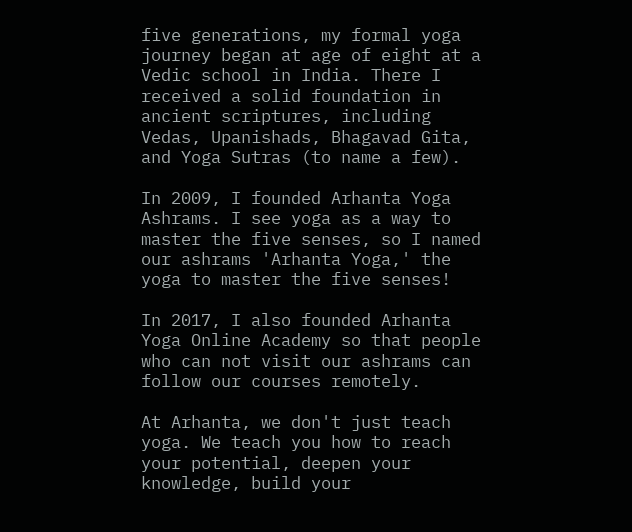five generations, my formal yoga journey began at age of eight at a Vedic school in India. There I received a solid foundation in ancient scriptures, including Vedas, Upanishads, Bhagavad Gita, and Yoga Sutras (to name a few).

In 2009, I founded Arhanta Yoga Ashrams. I see yoga as a way to master the five senses, so I named our ashrams 'Arhanta Yoga,' the yoga to master the five senses!

In 2017, I also founded Arhanta Yoga Online Academy so that people who can not visit our ashrams can follow our courses remotely.

At Arhanta, we don't just teach yoga. We teach you how to reach your potential, deepen your knowledge, build your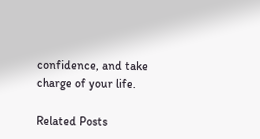confidence, and take charge of your life.

Related Posts